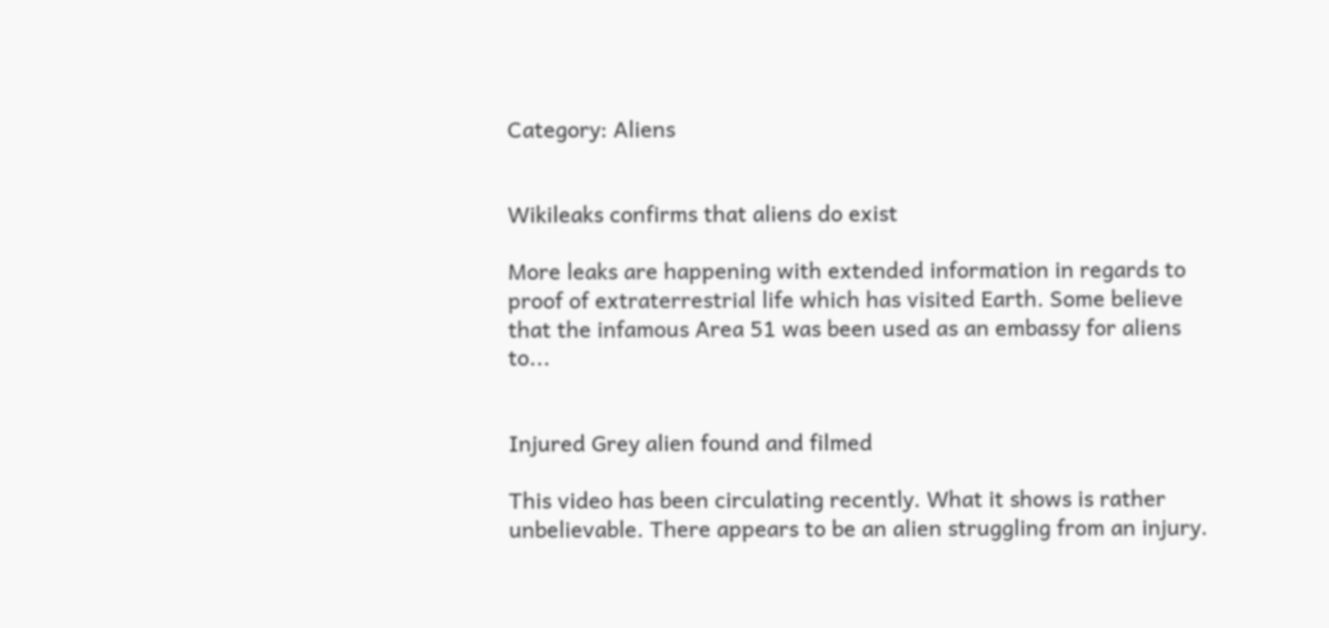Category: Aliens


Wikileaks confirms that aliens do exist

More leaks are happening with extended information in regards to proof of extraterrestrial life which has visited Earth. Some believe that the infamous Area 51 was been used as an embassy for aliens to...


Injured Grey alien found and filmed

This video has been circulating recently. What it shows is rather unbelievable. There appears to be an alien struggling from an injury.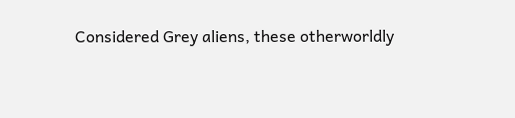Considered Grey aliens, these otherworldly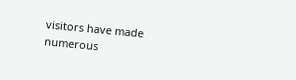visitors have made numerous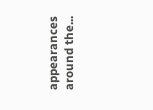appearances around the...